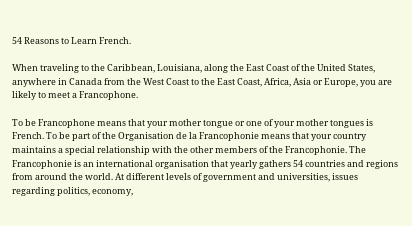54 Reasons to Learn French.

When traveling to the Caribbean, Louisiana, along the East Coast of the United States, anywhere in Canada from the West Coast to the East Coast, Africa, Asia or Europe, you are likely to meet a Francophone.

To be Francophone means that your mother tongue or one of your mother tongues is French. To be part of the Organisation de la Francophonie means that your country maintains a special relationship with the other members of the Francophonie. The Francophonie is an international organisation that yearly gathers 54 countries and regions from around the world. At different levels of government and universities, issues regarding politics, economy,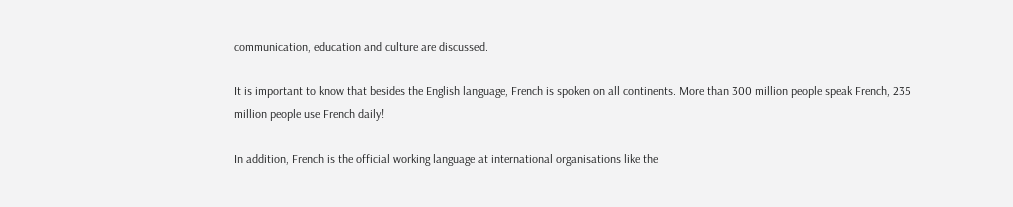communication, education and culture are discussed.

It is important to know that besides the English language, French is spoken on all continents. More than 300 million people speak French, 235 million people use French daily!

In addition, French is the official working language at international organisations like the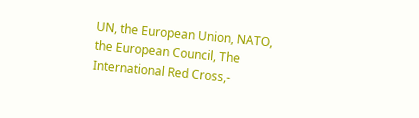UN, the European Union, NATO, the European Council, The International Red Cross,-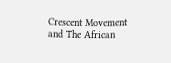Crescent Movement and The African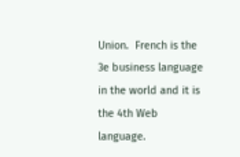Union.  French is the 3e business language in the world and it is the 4th Web language.